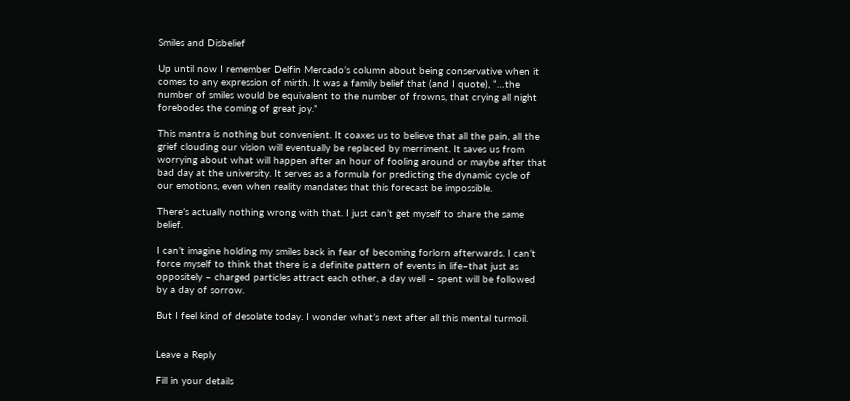Smiles and Disbelief

Up until now I remember Delfin Mercado’s column about being conservative when it comes to any expression of mirth. It was a family belief that (and I quote), “…the number of smiles would be equivalent to the number of frowns, that crying all night forebodes the coming of great joy.”

This mantra is nothing but convenient. It coaxes us to believe that all the pain, all the grief clouding our vision will eventually be replaced by merriment. It saves us from worrying about what will happen after an hour of fooling around or maybe after that bad day at the university. It serves as a formula for predicting the dynamic cycle of our emotions, even when reality mandates that this forecast be impossible.

There’s actually nothing wrong with that. I just can’t get myself to share the same belief.

I can’t imagine holding my smiles back in fear of becoming forlorn afterwards. I can’t force myself to think that there is a definite pattern of events in life–that just as oppositely – charged particles attract each other, a day well – spent will be followed by a day of sorrow.

But I feel kind of desolate today. I wonder what’s next after all this mental turmoil.


Leave a Reply

Fill in your details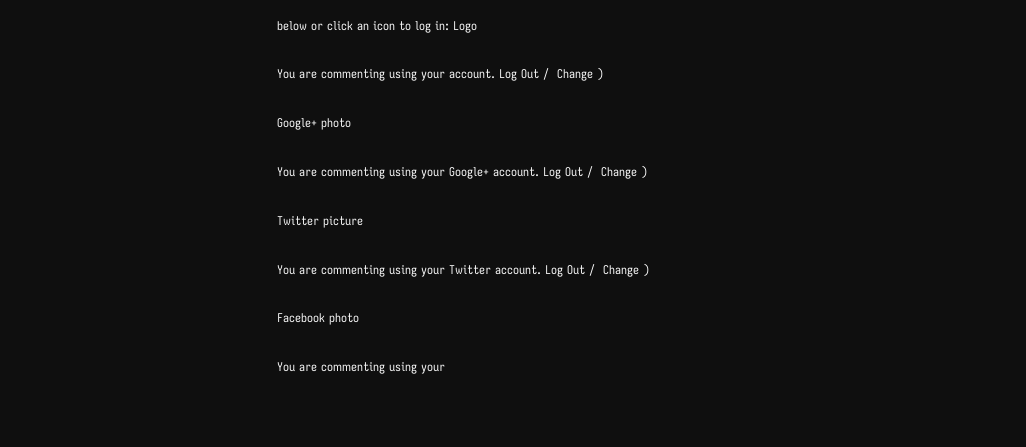below or click an icon to log in: Logo

You are commenting using your account. Log Out /  Change )

Google+ photo

You are commenting using your Google+ account. Log Out /  Change )

Twitter picture

You are commenting using your Twitter account. Log Out /  Change )

Facebook photo

You are commenting using your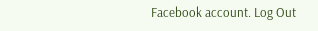Facebook account. Log Out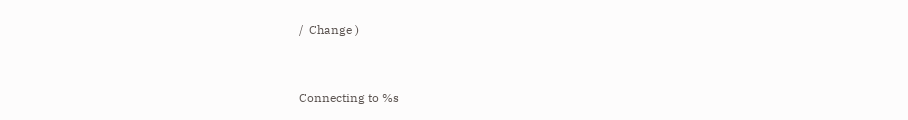/  Change )


Connecting to %s